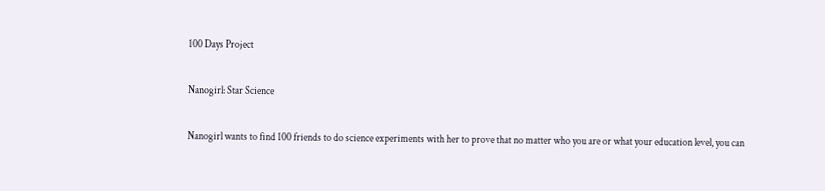100 Days Project

Nanogirl: Star Science

Nanogirl wants to find 100 friends to do science experiments with her to prove that no matter who you are or what your education level, you can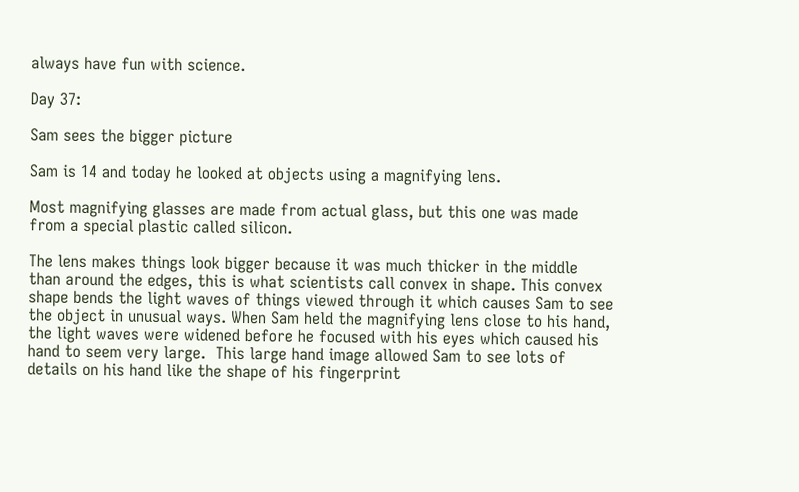always have fun with science.

Day 37:

Sam sees the bigger picture

Sam is 14 and today he looked at objects using a magnifying lens.

Most magnifying glasses are made from actual glass, but this one was made from a special plastic called silicon.

The lens makes things look bigger because it was much thicker in the middle than around the edges, this is what scientists call convex in shape. This convex shape bends the light waves of things viewed through it which causes Sam to see the object in unusual ways. When Sam held the magnifying lens close to his hand, the light waves were widened before he focused with his eyes which caused his hand to seem very large.  This large hand image allowed Sam to see lots of details on his hand like the shape of his fingerprint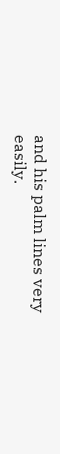and his palm lines very easily.